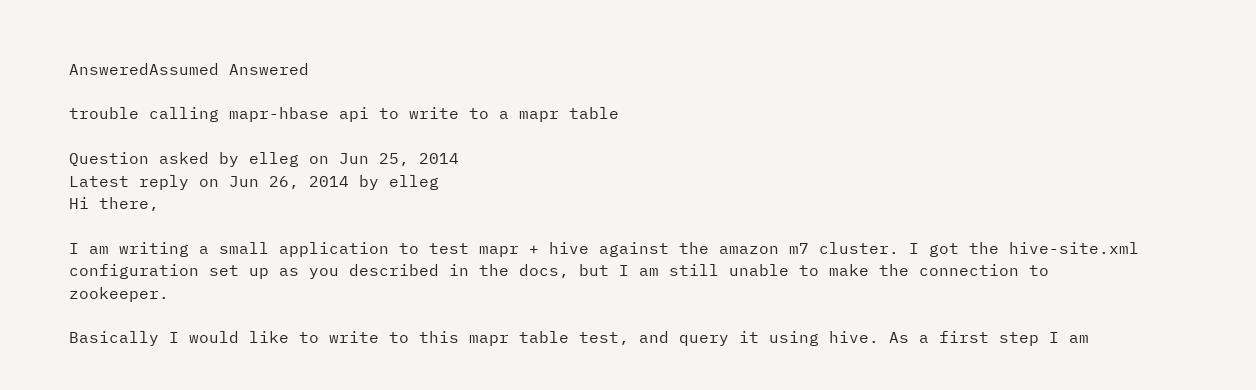AnsweredAssumed Answered

trouble calling mapr-hbase api to write to a mapr table

Question asked by elleg on Jun 25, 2014
Latest reply on Jun 26, 2014 by elleg
Hi there,

I am writing a small application to test mapr + hive against the amazon m7 cluster. I got the hive-site.xml configuration set up as you described in the docs, but I am still unable to make the connection to zookeeper.

Basically I would like to write to this mapr table test, and query it using hive. As a first step I am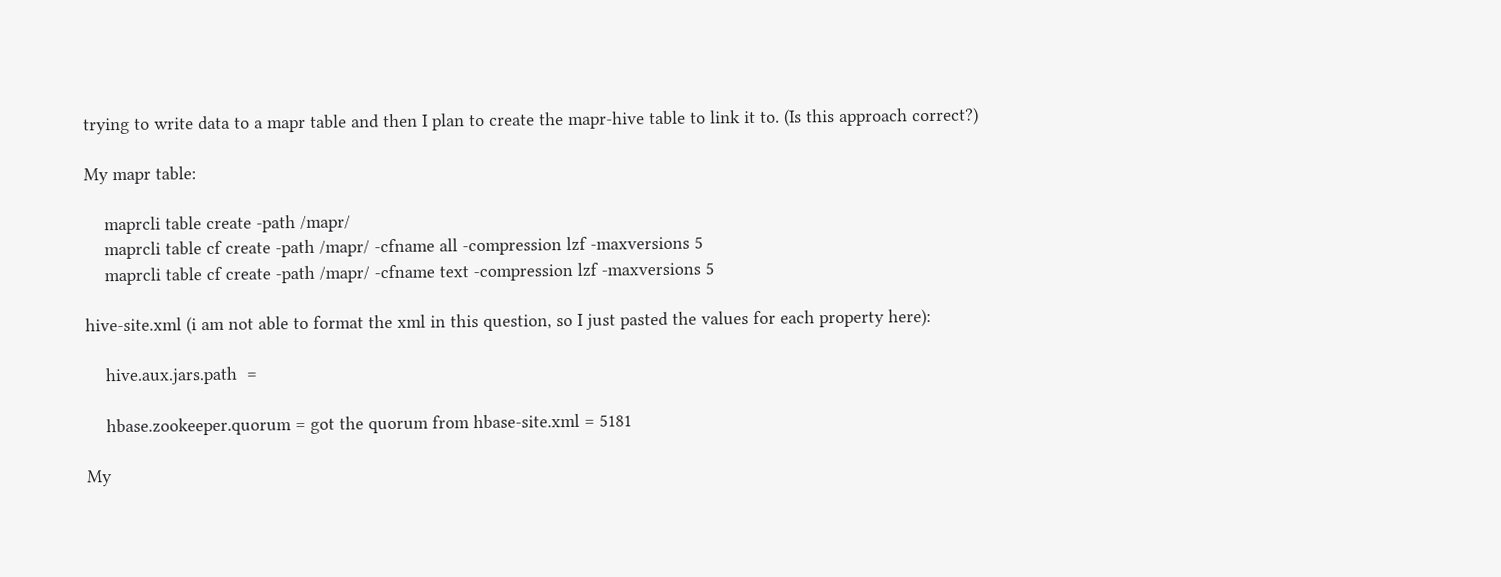trying to write data to a mapr table and then I plan to create the mapr-hive table to link it to. (Is this approach correct?)

My mapr table:

    maprcli table create -path /mapr/
    maprcli table cf create -path /mapr/ -cfname all -compression lzf -maxversions 5
    maprcli table cf create -path /mapr/ -cfname text -compression lzf -maxversions 5

hive-site.xml (i am not able to format the xml in this question, so I just pasted the values for each property here):

    hive.aux.jars.path  =

    hbase.zookeeper.quorum = got the quorum from hbase-site.xml = 5181

My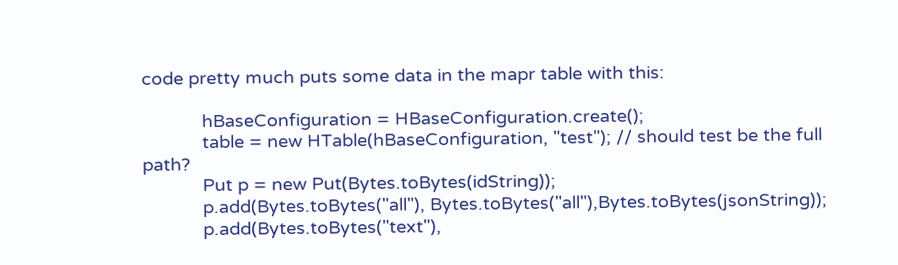code pretty much puts some data in the mapr table with this:

            hBaseConfiguration = HBaseConfiguration.create();
            table = new HTable(hBaseConfiguration, "test"); // should test be the full path?
            Put p = new Put(Bytes.toBytes(idString));
            p.add(Bytes.toBytes("all"), Bytes.toBytes("all"),Bytes.toBytes(jsonString));
            p.add(Bytes.toBytes("text"),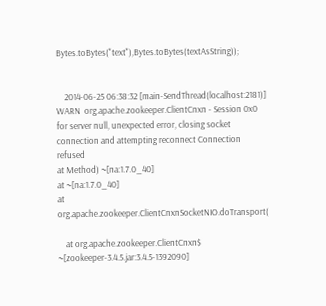Bytes.toBytes("text"),Bytes.toBytes(textAsString));


    2014-06-25 06:38:32 [main-SendThread(localhost:2181)] WARN  org.apache.zookeeper.ClientCnxn - Session 0x0 for server null, unexpected error, closing socket connection and attempting reconnect Connection refused
at Method) ~[na:1.7.0_40]
at ~[na:1.7.0_40]
at org.apache.zookeeper.ClientCnxnSocketNIO.doTransport(

    at org.apache.zookeeper.ClientCnxn$ ~[zookeeper-3.4.5.jar:3.4.5-1392090]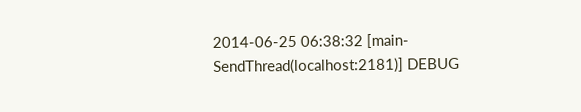2014-06-25 06:38:32 [main-SendThread(localhost:2181)] DEBUG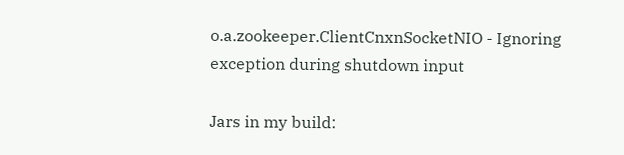o.a.zookeeper.ClientCnxnSocketNIO - Ignoring exception during shutdown input

Jars in my build: